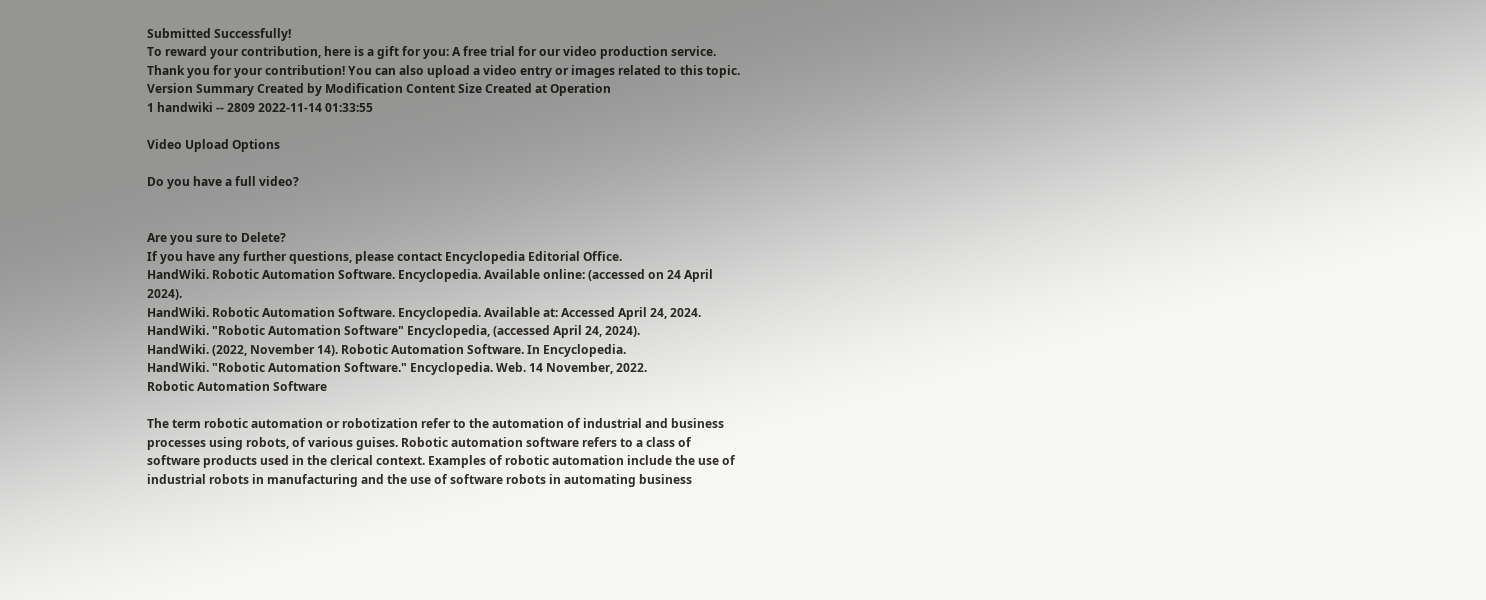Submitted Successfully!
To reward your contribution, here is a gift for you: A free trial for our video production service.
Thank you for your contribution! You can also upload a video entry or images related to this topic.
Version Summary Created by Modification Content Size Created at Operation
1 handwiki -- 2809 2022-11-14 01:33:55

Video Upload Options

Do you have a full video?


Are you sure to Delete?
If you have any further questions, please contact Encyclopedia Editorial Office.
HandWiki. Robotic Automation Software. Encyclopedia. Available online: (accessed on 24 April 2024).
HandWiki. Robotic Automation Software. Encyclopedia. Available at: Accessed April 24, 2024.
HandWiki. "Robotic Automation Software" Encyclopedia, (accessed April 24, 2024).
HandWiki. (2022, November 14). Robotic Automation Software. In Encyclopedia.
HandWiki. "Robotic Automation Software." Encyclopedia. Web. 14 November, 2022.
Robotic Automation Software

The term robotic automation or robotization refer to the automation of industrial and business processes using robots, of various guises. Robotic automation software refers to a class of software products used in the clerical context. Examples of robotic automation include the use of industrial robots in manufacturing and the use of software robots in automating business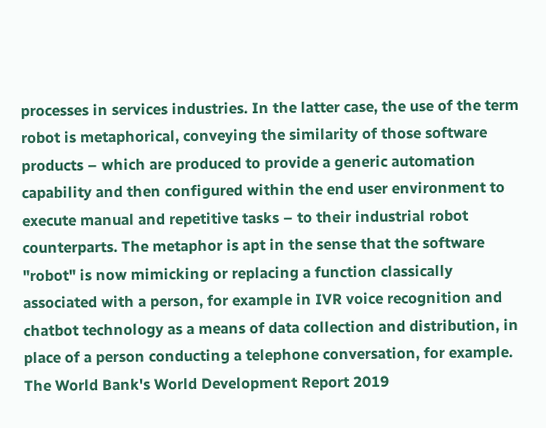processes in services industries. In the latter case, the use of the term robot is metaphorical, conveying the similarity of those software products – which are produced to provide a generic automation capability and then configured within the end user environment to execute manual and repetitive tasks – to their industrial robot counterparts. The metaphor is apt in the sense that the software "robot" is now mimicking or replacing a function classically associated with a person, for example in IVR voice recognition and chatbot technology as a means of data collection and distribution, in place of a person conducting a telephone conversation, for example. The World Bank's World Development Report 2019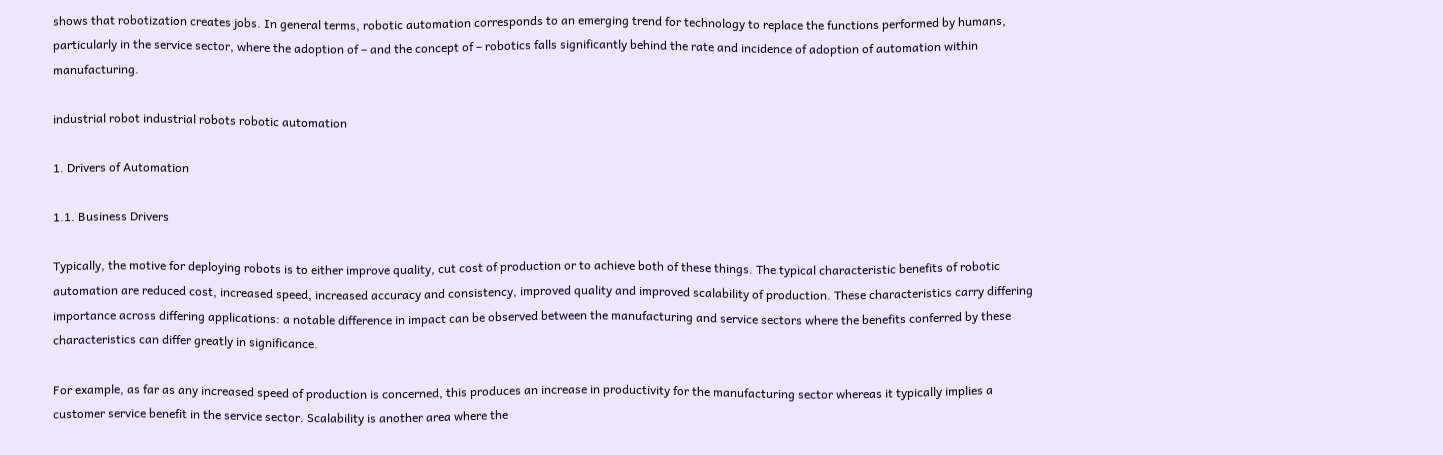shows that robotization creates jobs. In general terms, robotic automation corresponds to an emerging trend for technology to replace the functions performed by humans, particularly in the service sector, where the adoption of – and the concept of – robotics falls significantly behind the rate and incidence of adoption of automation within manufacturing.

industrial robot industrial robots robotic automation

1. Drivers of Automation

1.1. Business Drivers

Typically, the motive for deploying robots is to either improve quality, cut cost of production or to achieve both of these things. The typical characteristic benefits of robotic automation are reduced cost, increased speed, increased accuracy and consistency, improved quality and improved scalability of production. These characteristics carry differing importance across differing applications: a notable difference in impact can be observed between the manufacturing and service sectors where the benefits conferred by these characteristics can differ greatly in significance.

For example, as far as any increased speed of production is concerned, this produces an increase in productivity for the manufacturing sector whereas it typically implies a customer service benefit in the service sector. Scalability is another area where the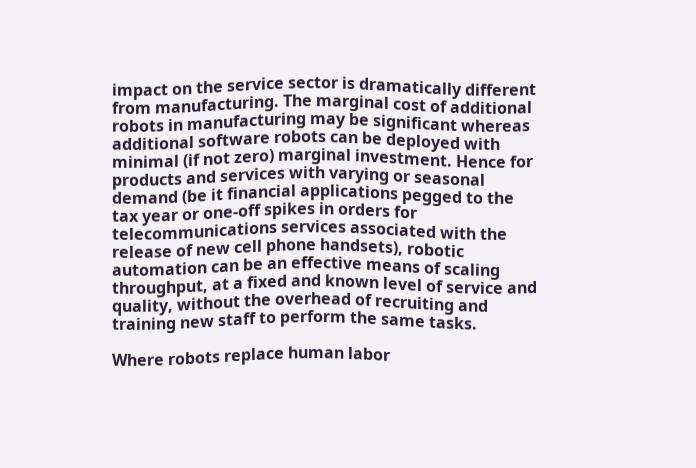impact on the service sector is dramatically different from manufacturing. The marginal cost of additional robots in manufacturing may be significant whereas additional software robots can be deployed with minimal (if not zero) marginal investment. Hence for products and services with varying or seasonal demand (be it financial applications pegged to the tax year or one-off spikes in orders for telecommunications services associated with the release of new cell phone handsets), robotic automation can be an effective means of scaling throughput, at a fixed and known level of service and quality, without the overhead of recruiting and training new staff to perform the same tasks.

Where robots replace human labor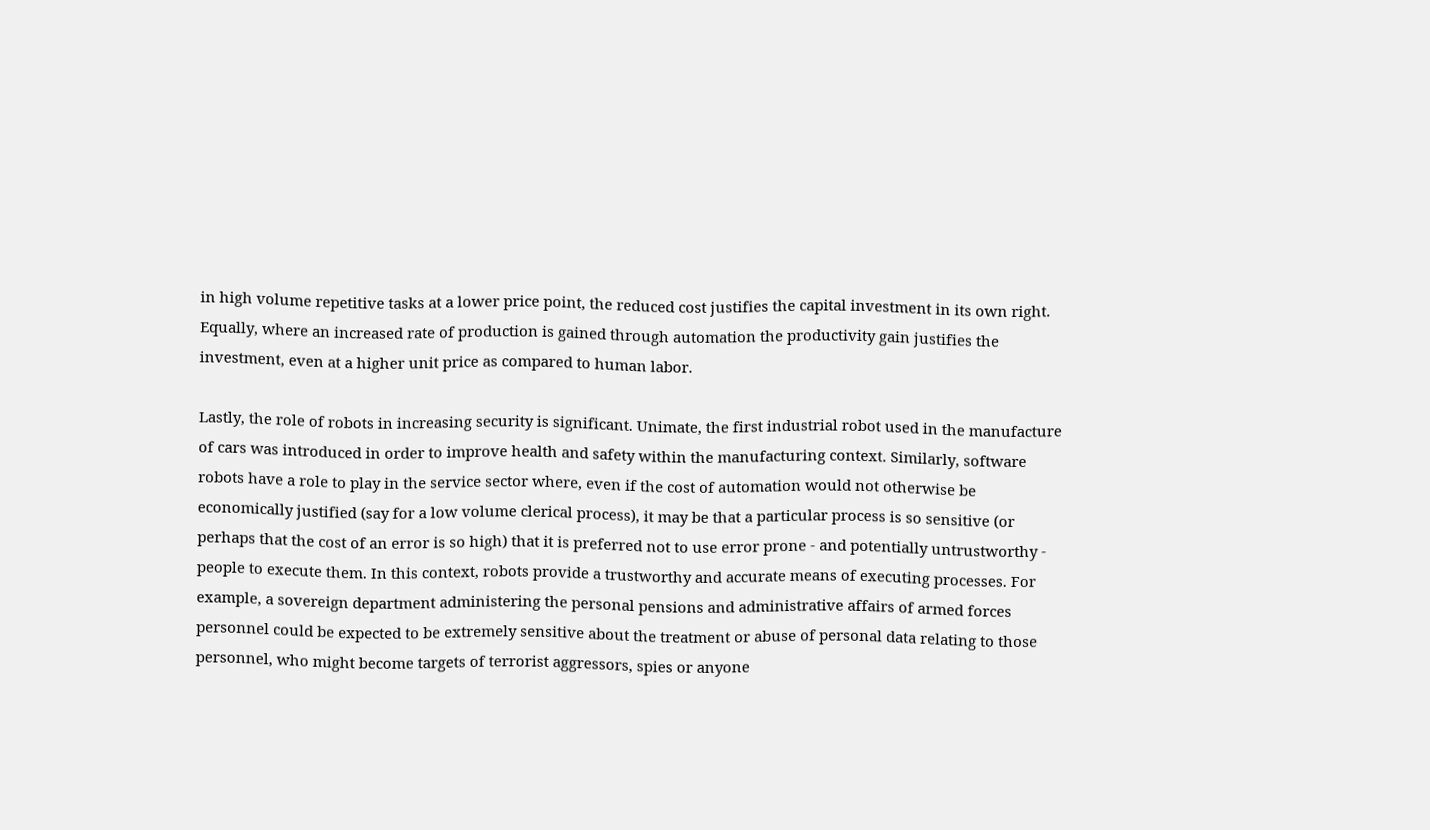in high volume repetitive tasks at a lower price point, the reduced cost justifies the capital investment in its own right. Equally, where an increased rate of production is gained through automation the productivity gain justifies the investment, even at a higher unit price as compared to human labor.

Lastly, the role of robots in increasing security is significant. Unimate, the first industrial robot used in the manufacture of cars was introduced in order to improve health and safety within the manufacturing context. Similarly, software robots have a role to play in the service sector where, even if the cost of automation would not otherwise be economically justified (say for a low volume clerical process), it may be that a particular process is so sensitive (or perhaps that the cost of an error is so high) that it is preferred not to use error prone - and potentially untrustworthy - people to execute them. In this context, robots provide a trustworthy and accurate means of executing processes. For example, a sovereign department administering the personal pensions and administrative affairs of armed forces personnel could be expected to be extremely sensitive about the treatment or abuse of personal data relating to those personnel, who might become targets of terrorist aggressors, spies or anyone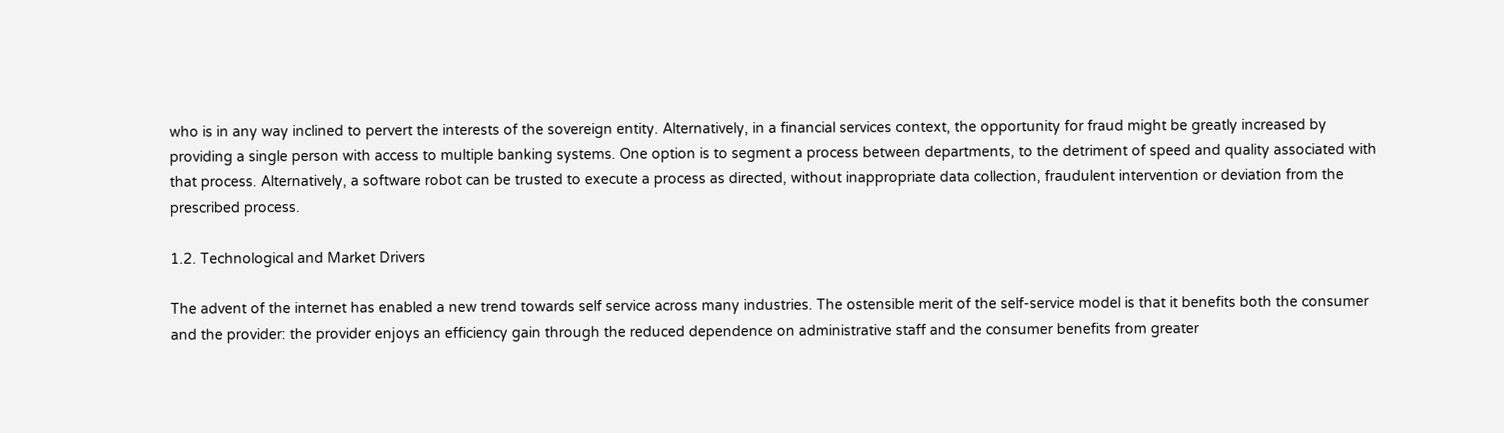who is in any way inclined to pervert the interests of the sovereign entity. Alternatively, in a financial services context, the opportunity for fraud might be greatly increased by providing a single person with access to multiple banking systems. One option is to segment a process between departments, to the detriment of speed and quality associated with that process. Alternatively, a software robot can be trusted to execute a process as directed, without inappropriate data collection, fraudulent intervention or deviation from the prescribed process.

1.2. Technological and Market Drivers

The advent of the internet has enabled a new trend towards self service across many industries. The ostensible merit of the self-service model is that it benefits both the consumer and the provider: the provider enjoys an efficiency gain through the reduced dependence on administrative staff and the consumer benefits from greater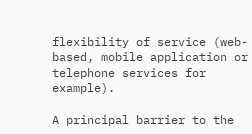flexibility of service (web-based, mobile application or telephone services for example).

A principal barrier to the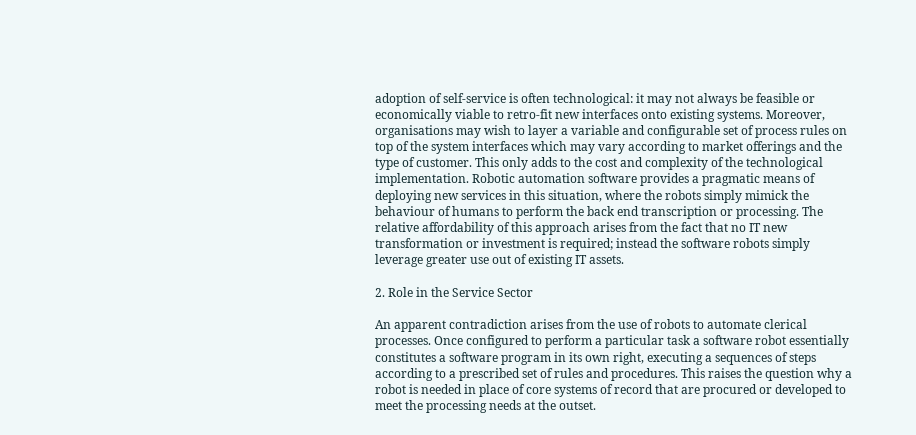adoption of self-service is often technological: it may not always be feasible or economically viable to retro-fit new interfaces onto existing systems. Moreover, organisations may wish to layer a variable and configurable set of process rules on top of the system interfaces which may vary according to market offerings and the type of customer. This only adds to the cost and complexity of the technological implementation. Robotic automation software provides a pragmatic means of deploying new services in this situation, where the robots simply mimick the behaviour of humans to perform the back end transcription or processing. The relative affordability of this approach arises from the fact that no IT new transformation or investment is required; instead the software robots simply leverage greater use out of existing IT assets.

2. Role in the Service Sector

An apparent contradiction arises from the use of robots to automate clerical processes. Once configured to perform a particular task a software robot essentially constitutes a software program in its own right, executing a sequences of steps according to a prescribed set of rules and procedures. This raises the question why a robot is needed in place of core systems of record that are procured or developed to meet the processing needs at the outset.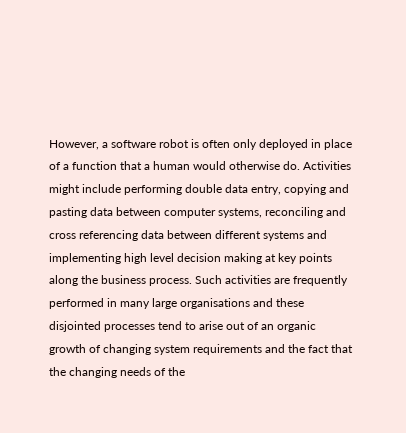However, a software robot is often only deployed in place of a function that a human would otherwise do. Activities might include performing double data entry, copying and pasting data between computer systems, reconciling and cross referencing data between different systems and implementing high level decision making at key points along the business process. Such activities are frequently performed in many large organisations and these disjointed processes tend to arise out of an organic growth of changing system requirements and the fact that the changing needs of the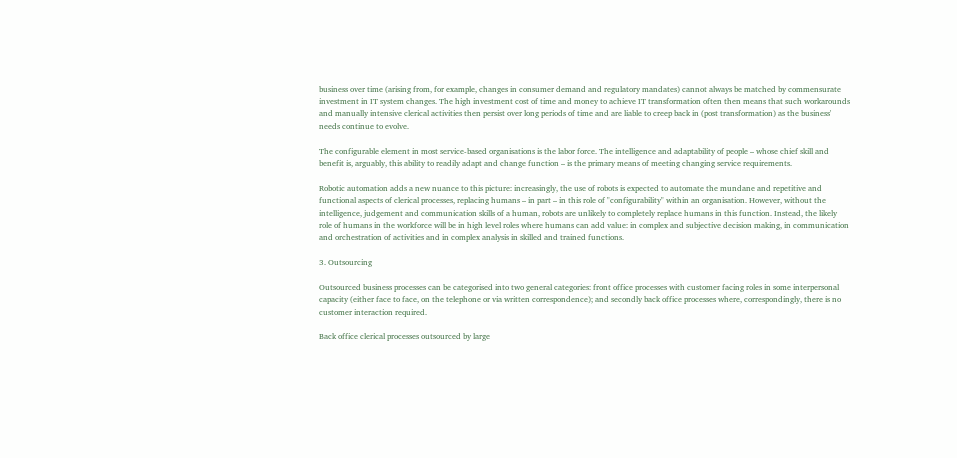business over time (arising from, for example, changes in consumer demand and regulatory mandates) cannot always be matched by commensurate investment in IT system changes. The high investment cost of time and money to achieve IT transformation often then means that such workarounds and manually intensive clerical activities then persist over long periods of time and are liable to creep back in (post transformation) as the business' needs continue to evolve.

The configurable element in most service-based organisations is the labor force. The intelligence and adaptability of people – whose chief skill and benefit is, arguably, this ability to readily adapt and change function – is the primary means of meeting changing service requirements.

Robotic automation adds a new nuance to this picture: increasingly, the use of robots is expected to automate the mundane and repetitive and functional aspects of clerical processes, replacing humans – in part – in this role of "configurability" within an organisation. However, without the intelligence, judgement and communication skills of a human, robots are unlikely to completely replace humans in this function. Instead, the likely role of humans in the workforce will be in high level roles where humans can add value: in complex and subjective decision making, in communication and orchestration of activities and in complex analysis in skilled and trained functions.

3. Outsourcing

Outsourced business processes can be categorised into two general categories: front office processes with customer facing roles in some interpersonal capacity (either face to face, on the telephone or via written correspondence); and secondly back office processes where, correspondingly, there is no customer interaction required.

Back office clerical processes outsourced by large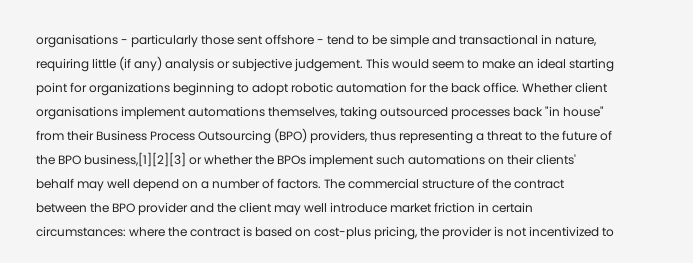organisations - particularly those sent offshore - tend to be simple and transactional in nature, requiring little (if any) analysis or subjective judgement. This would seem to make an ideal starting point for organizations beginning to adopt robotic automation for the back office. Whether client organisations implement automations themselves, taking outsourced processes back "in house" from their Business Process Outsourcing (BPO) providers, thus representing a threat to the future of the BPO business,[1][2][3] or whether the BPOs implement such automations on their clients' behalf may well depend on a number of factors. The commercial structure of the contract between the BPO provider and the client may well introduce market friction in certain circumstances: where the contract is based on cost-plus pricing, the provider is not incentivized to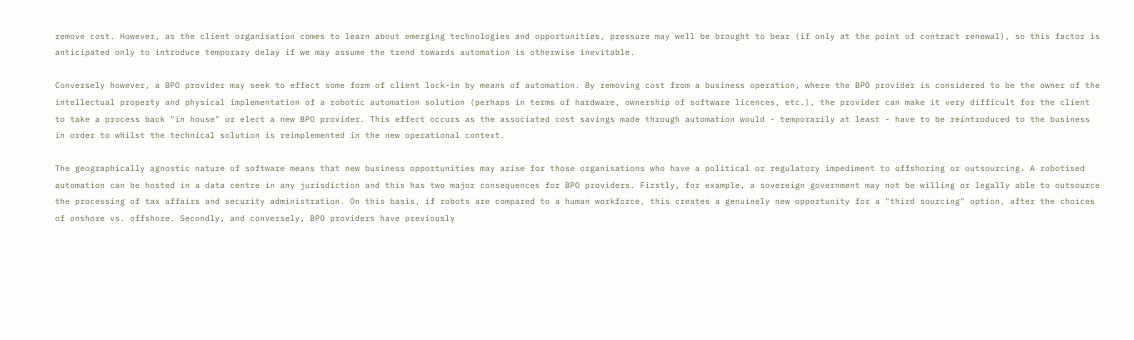remove cost. However, as the client organisation comes to learn about emerging technologies and opportunities, pressure may well be brought to bear (if only at the point of contract renewal), so this factor is anticipated only to introduce temporary delay if we may assume the trend towards automation is otherwise inevitable.

Conversely however, a BPO provider may seek to effect some form of client lock-in by means of automation. By removing cost from a business operation, where the BPO provider is considered to be the owner of the intellectual property and physical implementation of a robotic automation solution (perhaps in terms of hardware, ownership of software licences, etc.), the provider can make it very difficult for the client to take a process back "in house" or elect a new BPO provider. This effect occurs as the associated cost savings made through automation would - temporarily at least - have to be reintroduced to the business in order to whilst the technical solution is reimplemented in the new operational context.

The geographically agnostic nature of software means that new business opportunities may arise for those organisations who have a political or regulatory impediment to offshoring or outsourcing. A robotised automation can be hosted in a data centre in any jurisdiction and this has two major consequences for BPO providers. Firstly, for example, a sovereign government may not be willing or legally able to outsource the processing of tax affairs and security administration. On this basis, if robots are compared to a human workforce, this creates a genuinely new opportunity for a "third sourcing" option, after the choices of onshore vs. offshore. Secondly, and conversely, BPO providers have previously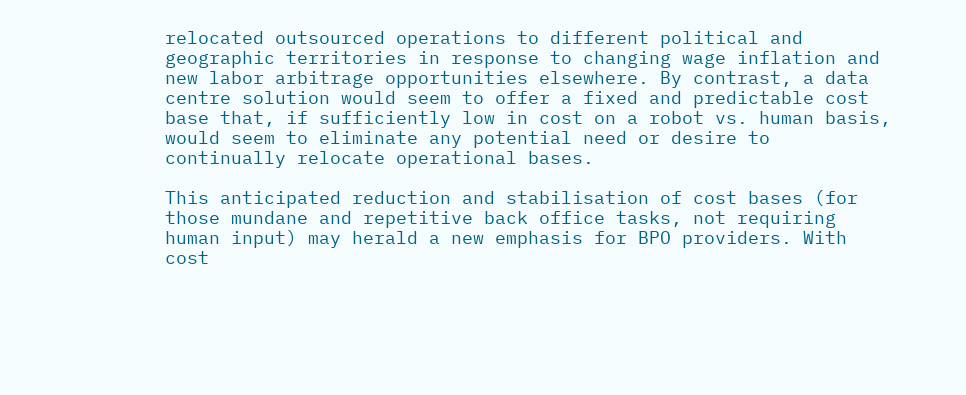relocated outsourced operations to different political and geographic territories in response to changing wage inflation and new labor arbitrage opportunities elsewhere. By contrast, a data centre solution would seem to offer a fixed and predictable cost base that, if sufficiently low in cost on a robot vs. human basis, would seem to eliminate any potential need or desire to continually relocate operational bases.

This anticipated reduction and stabilisation of cost bases (for those mundane and repetitive back office tasks, not requiring human input) may herald a new emphasis for BPO providers. With cost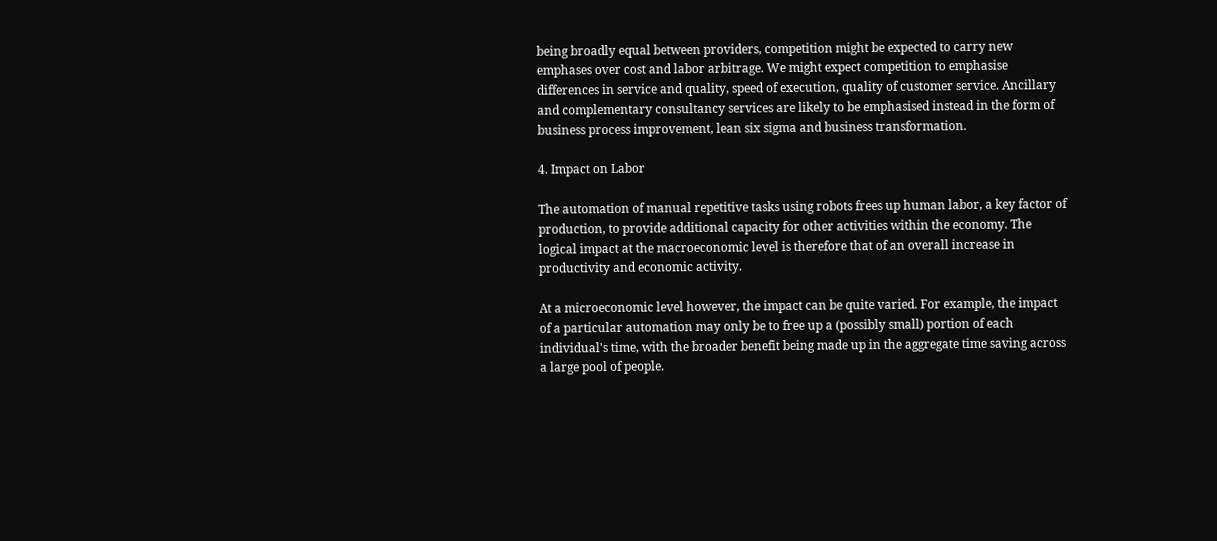being broadly equal between providers, competition might be expected to carry new emphases over cost and labor arbitrage. We might expect competition to emphasise differences in service and quality, speed of execution, quality of customer service. Ancillary and complementary consultancy services are likely to be emphasised instead in the form of business process improvement, lean six sigma and business transformation.

4. Impact on Labor

The automation of manual repetitive tasks using robots frees up human labor, a key factor of production, to provide additional capacity for other activities within the economy. The logical impact at the macroeconomic level is therefore that of an overall increase in productivity and economic activity.

At a microeconomic level however, the impact can be quite varied. For example, the impact of a particular automation may only be to free up a (possibly small) portion of each individual's time, with the broader benefit being made up in the aggregate time saving across a large pool of people.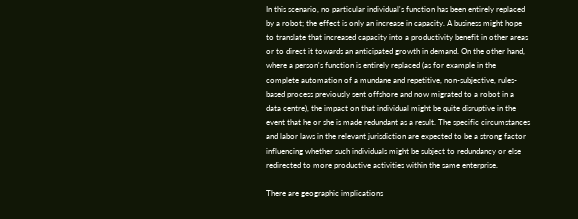In this scenario, no particular individual's function has been entirely replaced by a robot; the effect is only an increase in capacity. A business might hope to translate that increased capacity into a productivity benefit in other areas or to direct it towards an anticipated growth in demand. On the other hand, where a person's function is entirely replaced (as for example in the complete automation of a mundane and repetitive, non-subjective, rules-based process previously sent offshore and now migrated to a robot in a data centre), the impact on that individual might be quite disruptive in the event that he or she is made redundant as a result. The specific circumstances and labor laws in the relevant jurisdiction are expected to be a strong factor influencing whether such individuals might be subject to redundancy or else redirected to more productive activities within the same enterprise.

There are geographic implications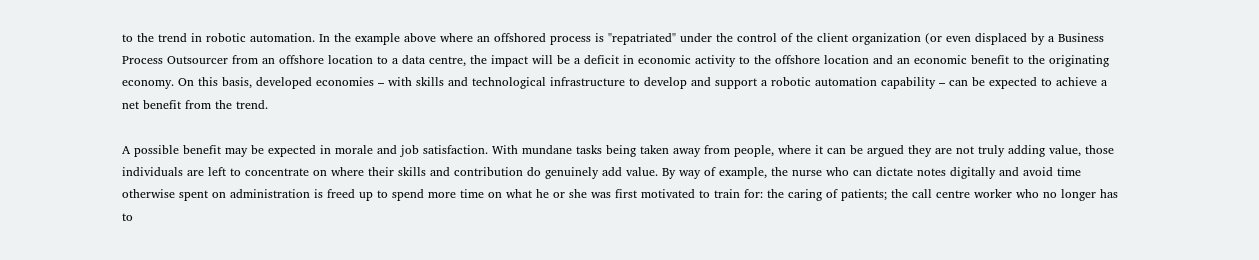to the trend in robotic automation. In the example above where an offshored process is "repatriated" under the control of the client organization (or even displaced by a Business Process Outsourcer from an offshore location to a data centre, the impact will be a deficit in economic activity to the offshore location and an economic benefit to the originating economy. On this basis, developed economies – with skills and technological infrastructure to develop and support a robotic automation capability – can be expected to achieve a net benefit from the trend.

A possible benefit may be expected in morale and job satisfaction. With mundane tasks being taken away from people, where it can be argued they are not truly adding value, those individuals are left to concentrate on where their skills and contribution do genuinely add value. By way of example, the nurse who can dictate notes digitally and avoid time otherwise spent on administration is freed up to spend more time on what he or she was first motivated to train for: the caring of patients; the call centre worker who no longer has to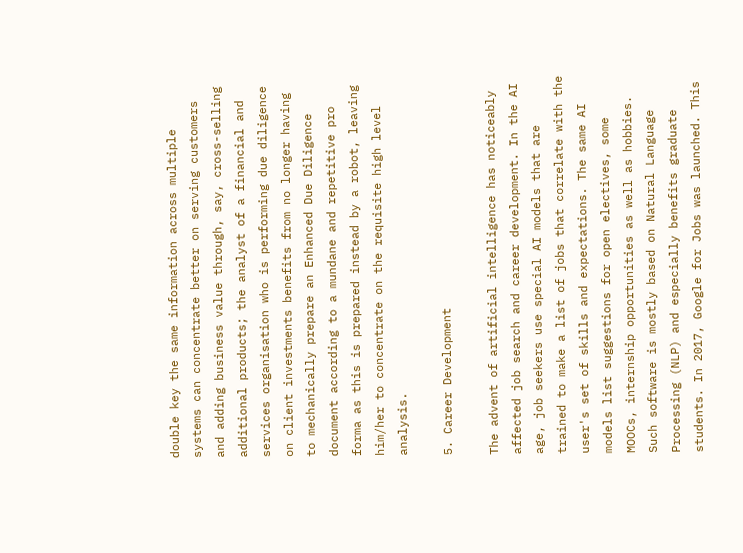double key the same information across multiple systems can concentrate better on serving customers and adding business value through, say, cross-selling additional products; the analyst of a financial and services organisation who is performing due diligence on client investments benefits from no longer having to mechanically prepare an Enhanced Due Diligence document according to a mundane and repetitive pro forma as this is prepared instead by a robot, leaving him/her to concentrate on the requisite high level analysis.

5. Career Development

The advent of artificial intelligence has noticeably affected job search and career development. In the AI age, job seekers use special AI models that are trained to make a list of jobs that correlate with the user's set of skills and expectations. The same AI models list suggestions for open electives, some MOOCs, internship opportunities as well as hobbies. Such software is mostly based on Natural Language Processing (NLP) and especially benefits graduate students. In 2017, Google for Jobs was launched. This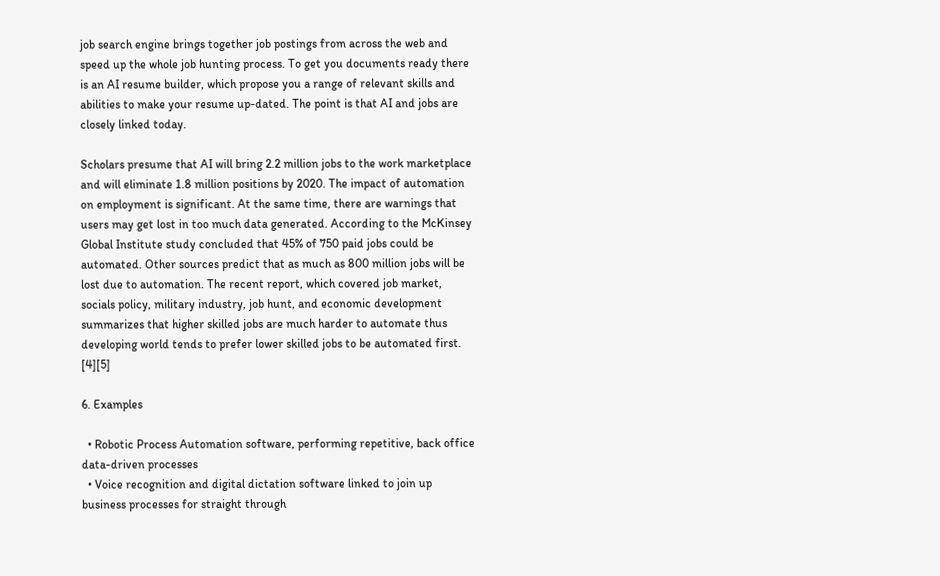job search engine brings together job postings from across the web and speed up the whole job hunting process. To get you documents ready there is an AI resume builder, which propose you a range of relevant skills and abilities to make your resume up-dated. The point is that AI and jobs are closely linked today.

Scholars presume that AI will bring 2.2 million jobs to the work marketplace and will eliminate 1.8 million positions by 2020. The impact of automation on employment is significant. At the same time, there are warnings that users may get lost in too much data generated. According to the McKinsey Global Institute study concluded that 45% of 750 paid jobs could be automated. Other sources predict that as much as 800 million jobs will be lost due to automation. The recent report, which covered job market, socials policy, military industry, job hunt, and economic development summarizes that higher skilled jobs are much harder to automate thus developing world tends to prefer lower skilled jobs to be automated first. [4][5]

6. Examples

  • Robotic Process Automation software, performing repetitive, back office data-driven processes
  • Voice recognition and digital dictation software linked to join up business processes for straight through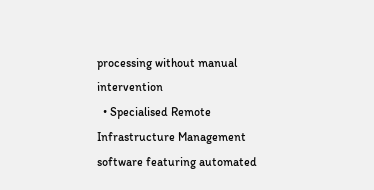processing without manual intervention
  • Specialised Remote Infrastructure Management software featuring automated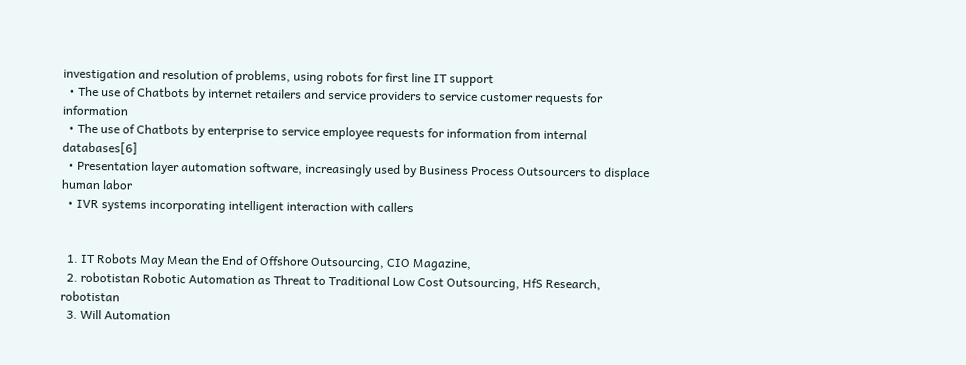investigation and resolution of problems, using robots for first line IT support
  • The use of Chatbots by internet retailers and service providers to service customer requests for information
  • The use of Chatbots by enterprise to service employee requests for information from internal databases[6]
  • Presentation layer automation software, increasingly used by Business Process Outsourcers to displace human labor
  • IVR systems incorporating intelligent interaction with callers


  1. IT Robots May Mean the End of Offshore Outsourcing, CIO Magazine,
  2. robotistan Robotic Automation as Threat to Traditional Low Cost Outsourcing, HfS Research, robotistan
  3. Will Automation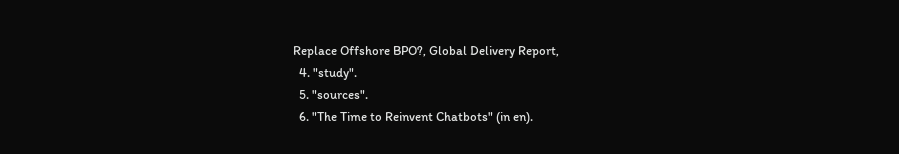Replace Offshore BPO?, Global Delivery Report,
  4. "study".
  5. "sources".
  6. "The Time to Reinvent Chatbots" (in en).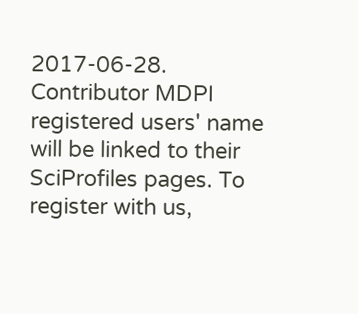2017-06-28.
Contributor MDPI registered users' name will be linked to their SciProfiles pages. To register with us,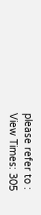please refer to :
View Times: 305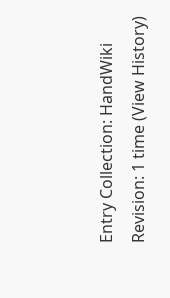Entry Collection: HandWiki
Revision: 1 time (View History)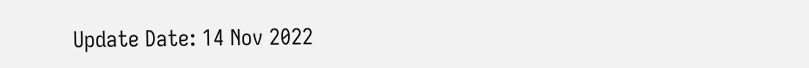Update Date: 14 Nov 2022